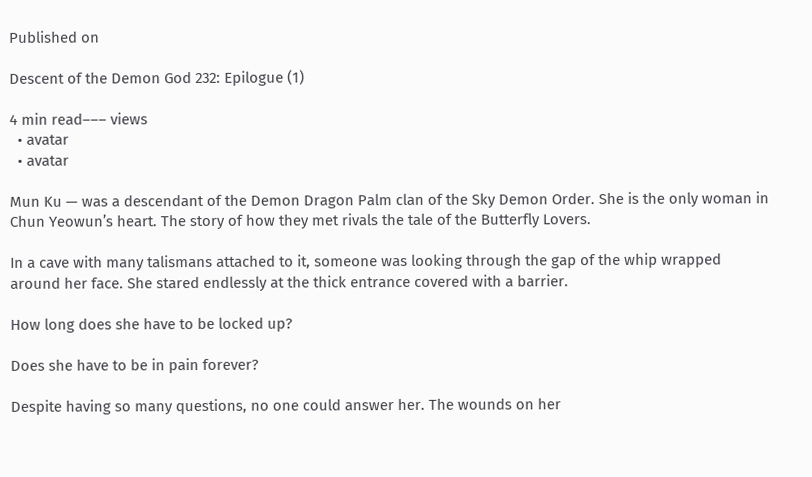Published on

Descent of the Demon God 232: Epilogue (1)

4 min read––– views
  • avatar
  • avatar

Mun Ku — was a descendant of the Demon Dragon Palm clan of the Sky Demon Order. She is the only woman in Chun Yeowun’s heart. The story of how they met rivals the tale of the Butterfly Lovers.

In a cave with many talismans attached to it, someone was looking through the gap of the whip wrapped around her face. She stared endlessly at the thick entrance covered with a barrier.

How long does she have to be locked up?

Does she have to be in pain forever?

Despite having so many questions, no one could answer her. The wounds on her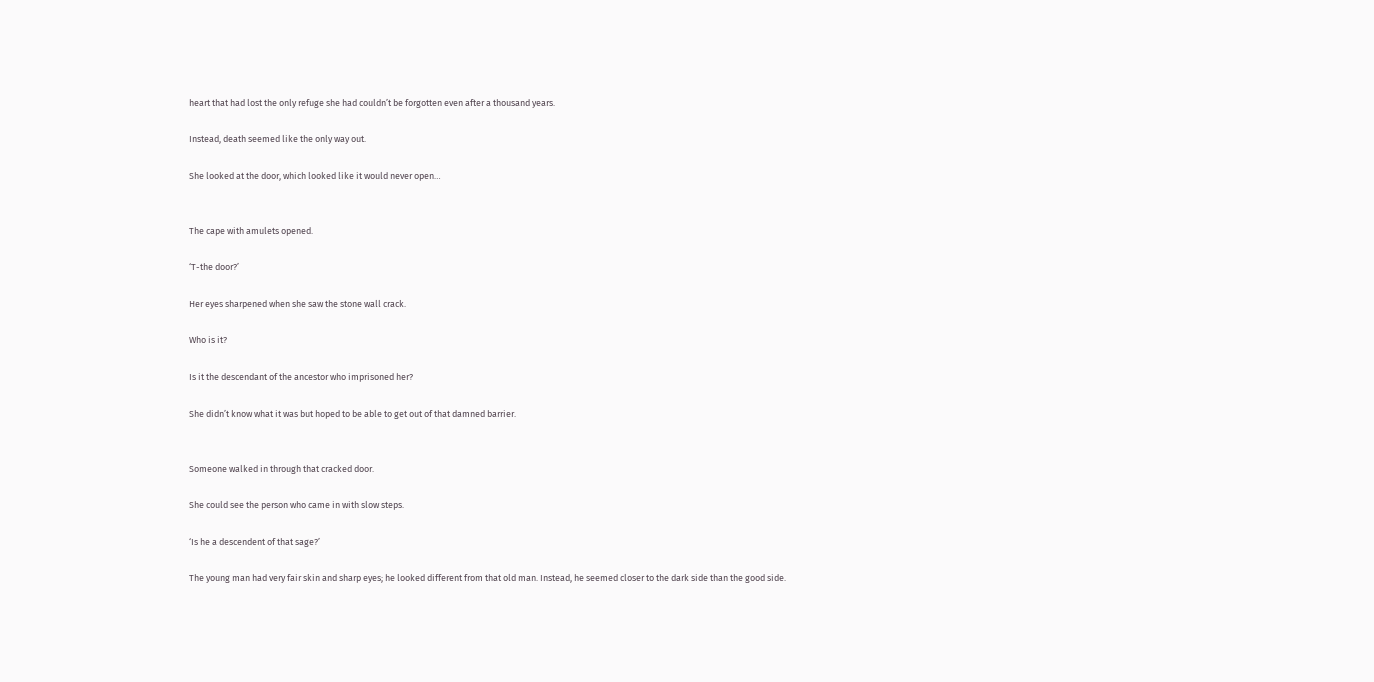heart that had lost the only refuge she had couldn’t be forgotten even after a thousand years.

Instead, death seemed like the only way out.

She looked at the door, which looked like it would never open…


The cape with amulets opened.

‘T-the door?’

Her eyes sharpened when she saw the stone wall crack.

Who is it?

Is it the descendant of the ancestor who imprisoned her?

She didn’t know what it was but hoped to be able to get out of that damned barrier.


Someone walked in through that cracked door.

She could see the person who came in with slow steps.

‘Is he a descendent of that sage?’

The young man had very fair skin and sharp eyes; he looked different from that old man. Instead, he seemed closer to the dark side than the good side.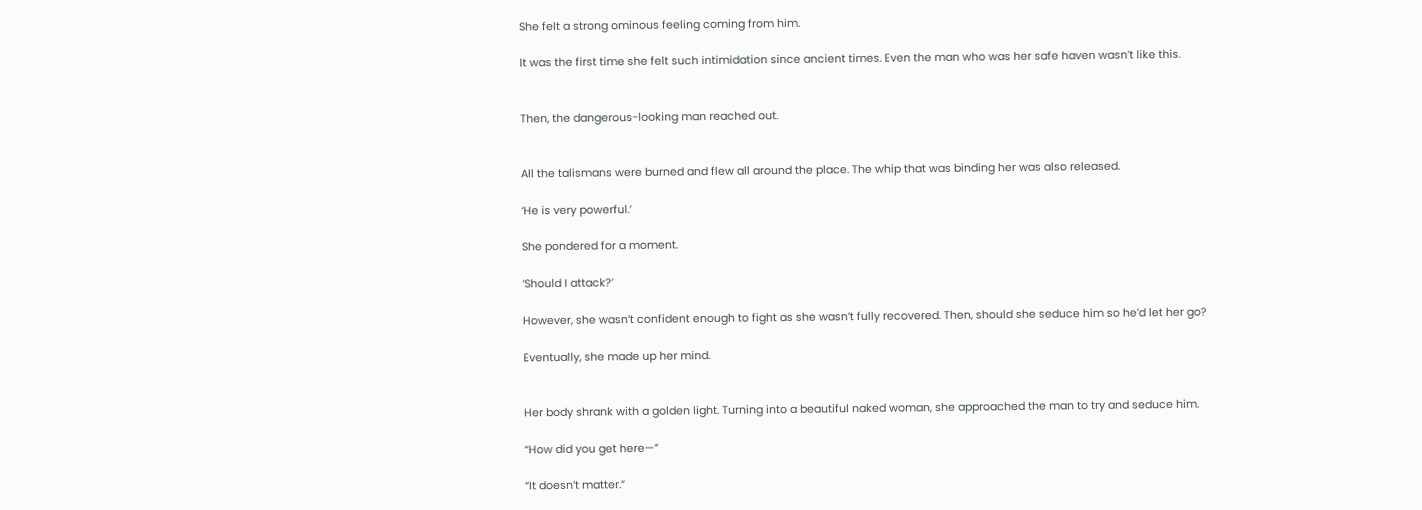She felt a strong ominous feeling coming from him.

It was the first time she felt such intimidation since ancient times. Even the man who was her safe haven wasn’t like this.


Then, the dangerous-looking man reached out.


All the talismans were burned and flew all around the place. The whip that was binding her was also released.

‘He is very powerful.’

She pondered for a moment.

‘Should I attack?’

However, she wasn’t confident enough to fight as she wasn’t fully recovered. Then, should she seduce him so he’d let her go?

Eventually, she made up her mind.


Her body shrank with a golden light. Turning into a beautiful naked woman, she approached the man to try and seduce him.

“How did you get here—”

“It doesn’t matter.”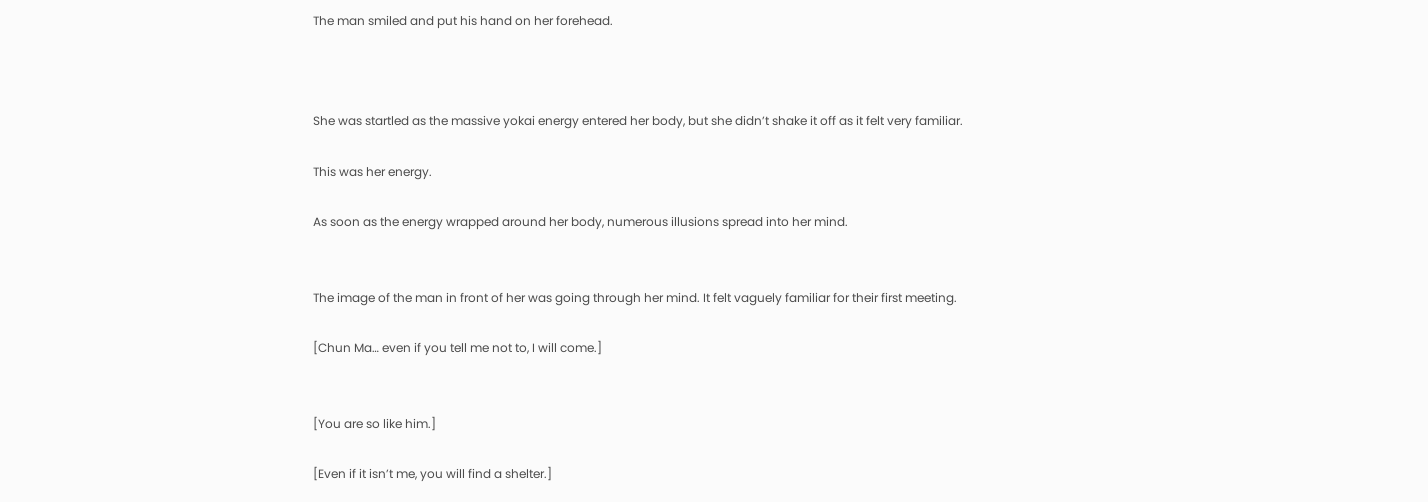The man smiled and put his hand on her forehead.



She was startled as the massive yokai energy entered her body, but she didn’t shake it off as it felt very familiar.

This was her energy.

As soon as the energy wrapped around her body, numerous illusions spread into her mind.


The image of the man in front of her was going through her mind. It felt vaguely familiar for their first meeting.

[Chun Ma… even if you tell me not to, I will come.]


[You are so like him.]

[Even if it isn’t me, you will find a shelter.]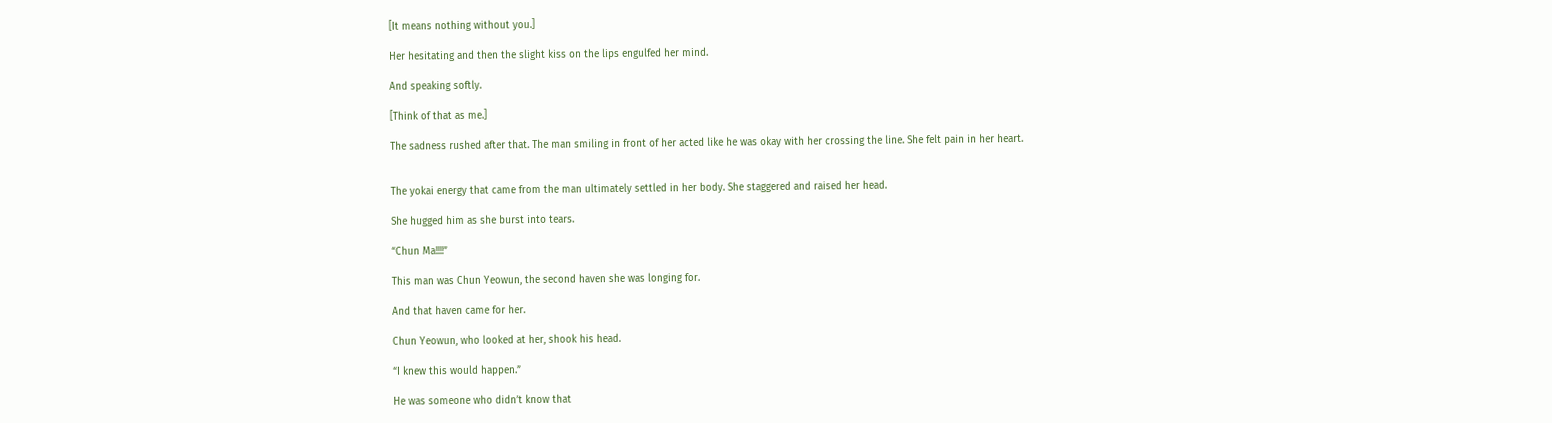[It means nothing without you.]

Her hesitating and then the slight kiss on the lips engulfed her mind.

And speaking softly.

[Think of that as me.]

The sadness rushed after that. The man smiling in front of her acted like he was okay with her crossing the line. She felt pain in her heart.


The yokai energy that came from the man ultimately settled in her body. She staggered and raised her head.

She hugged him as she burst into tears.

“Chun Ma!!!!”

This man was Chun Yeowun, the second haven she was longing for.

And that haven came for her.

Chun Yeowun, who looked at her, shook his head.

“I knew this would happen.”

He was someone who didn’t know that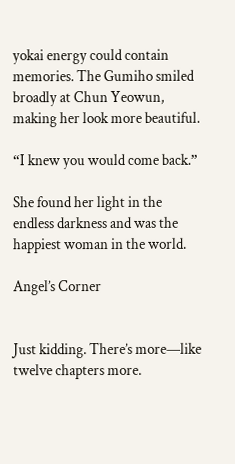yokai energy could contain memories. The Gumiho smiled broadly at Chun Yeowun, making her look more beautiful.

“I knew you would come back.”

She found her light in the endless darkness and was the happiest woman in the world.

Angel’s Corner


Just kidding. There’s more—like twelve chapters more.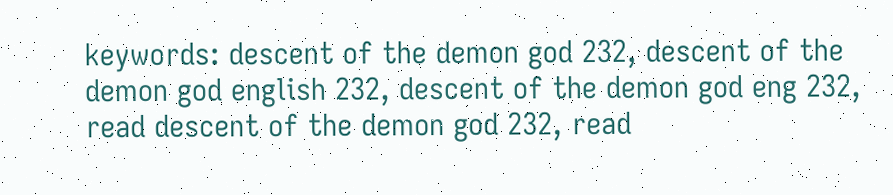keywords: descent of the demon god 232, descent of the demon god english 232, descent of the demon god eng 232, read descent of the demon god 232, read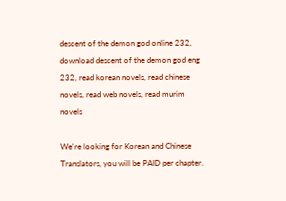descent of the demon god online 232, download descent of the demon god eng 232, read korean novels, read chinese novels, read web novels, read murim novels

We're looking for Korean and Chinese Translators, you will be PAID per chapter.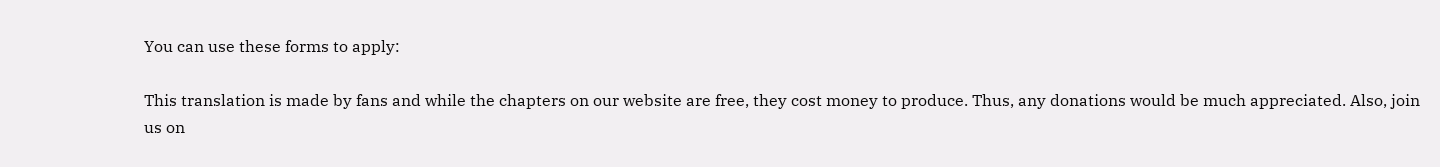You can use these forms to apply:

This translation is made by fans and while the chapters on our website are free, they cost money to produce. Thus, any donations would be much appreciated. Also, join us on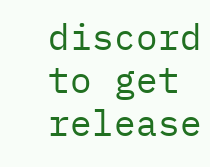discord to get release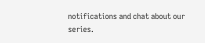notifications and chat about our series.